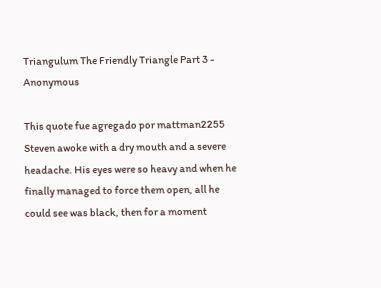Triangulum The Friendly Triangle Part 3 - Anonymous

This quote fue agregado por mattman2255
Steven awoke with a dry mouth and a severe headache. His eyes were so heavy and when he finally managed to force them open, all he could see was black, then for a moment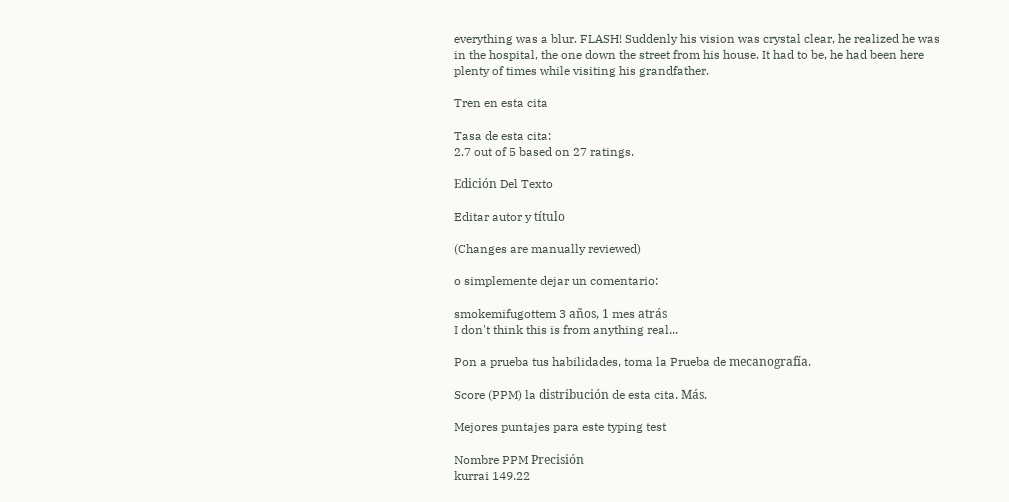everything was a blur. FLASH! Suddenly his vision was crystal clear, he realized he was in the hospital, the one down the street from his house. It had to be, he had been here plenty of times while visiting his grandfather.

Tren en esta cita

Tasa de esta cita:
2.7 out of 5 based on 27 ratings.

Edición Del Texto

Editar autor y título

(Changes are manually reviewed)

o simplemente dejar un comentario:

smokemifugottem 3 años, 1 mes atrás
I don't think this is from anything real...

Pon a prueba tus habilidades, toma la Prueba de mecanografía.

Score (PPM) la distribución de esta cita. Más.

Mejores puntajes para este typing test

Nombre PPM Precisión
kurrai 149.22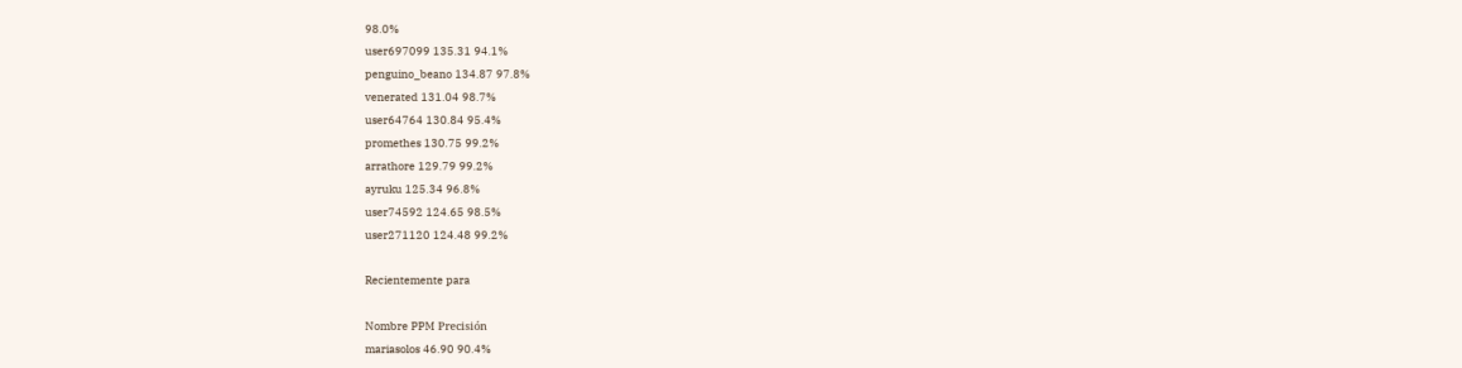98.0%
user697099 135.31 94.1%
penguino_beano 134.87 97.8%
venerated 131.04 98.7%
user64764 130.84 95.4%
promethes 130.75 99.2%
arrathore 129.79 99.2%
ayruku 125.34 96.8%
user74592 124.65 98.5%
user271120 124.48 99.2%

Recientemente para

Nombre PPM Precisión
mariasolos 46.90 90.4%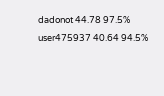dadonot 44.78 97.5%
user475937 40.64 94.5%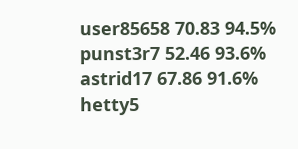user85658 70.83 94.5%
punst3r7 52.46 93.6%
astrid17 67.86 91.6%
hetty5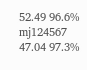52.49 96.6%
mj124567 47.04 97.3%